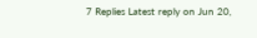7 Replies Latest reply on Jun 20,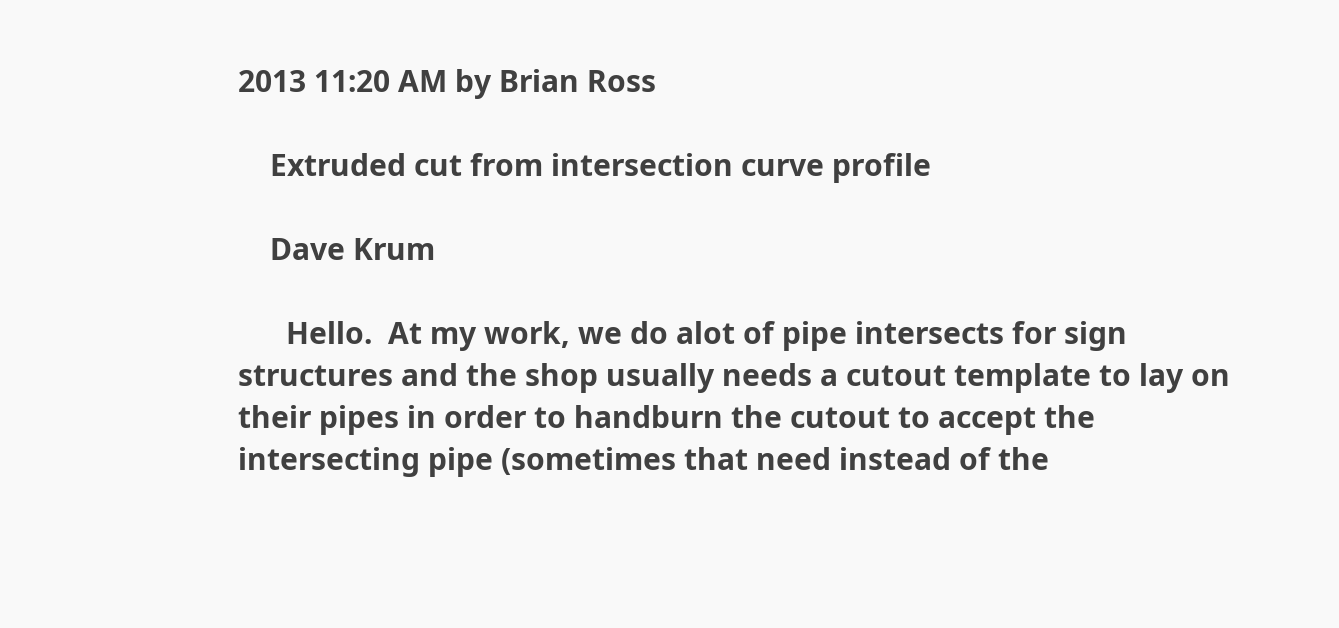2013 11:20 AM by Brian Ross

    Extruded cut from intersection curve profile

    Dave Krum

      Hello.  At my work, we do alot of pipe intersects for sign structures and the shop usually needs a cutout template to lay on their pipes in order to handburn the cutout to accept the intersecting pipe (sometimes that need instead of the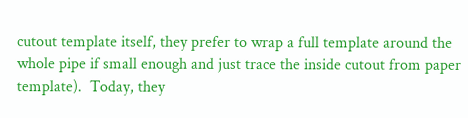cutout template itself, they prefer to wrap a full template around the whole pipe if small enough and just trace the inside cutout from paper template).  Today, they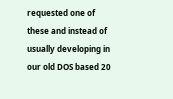requested one of these and instead of usually developing in our old DOS based 20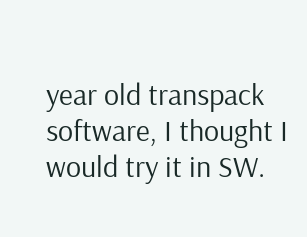year old transpack software, I thought I would try it in SW.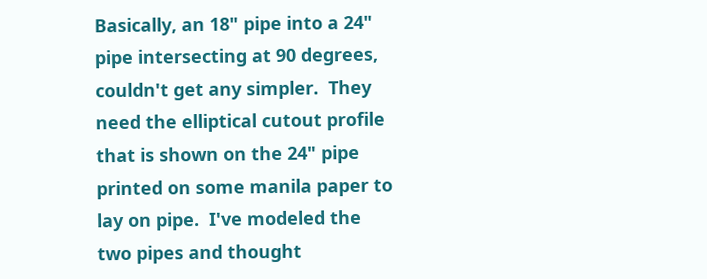Basically, an 18" pipe into a 24" pipe intersecting at 90 degrees, couldn't get any simpler.  They need the elliptical cutout profile that is shown on the 24" pipe printed on some manila paper to lay on pipe.  I've modeled the two pipes and thought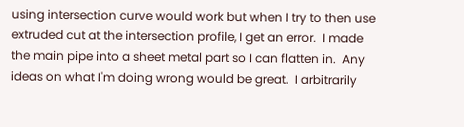using intersection curve would work but when I try to then use extruded cut at the intersection profile, I get an error.  I made the main pipe into a sheet metal part so I can flatten in.  Any ideas on what I'm doing wrong would be great.  I arbitrarily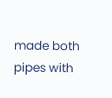made both pipes with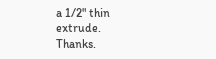a 1/2" thin extrude.  Thanks.